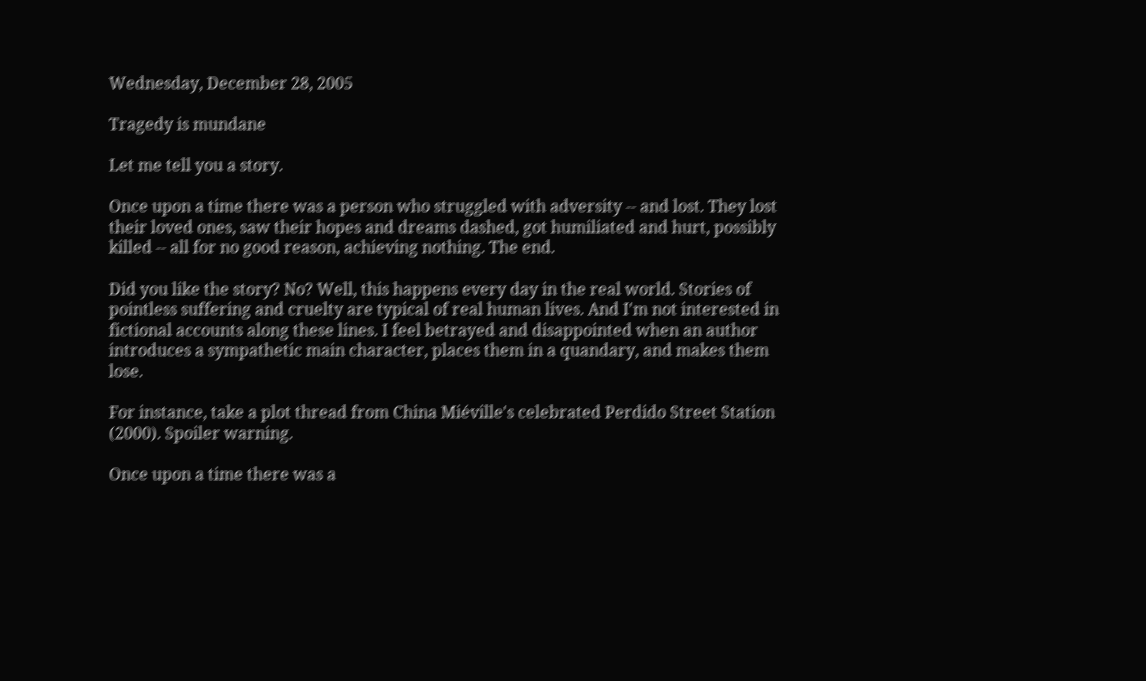Wednesday, December 28, 2005

Tragedy is mundane

Let me tell you a story.

Once upon a time there was a person who struggled with adversity -- and lost. They lost their loved ones, saw their hopes and dreams dashed, got humiliated and hurt, possibly killed -- all for no good reason, achieving nothing. The end.

Did you like the story? No? Well, this happens every day in the real world. Stories of pointless suffering and cruelty are typical of real human lives. And I'm not interested in fictional accounts along these lines. I feel betrayed and disappointed when an author introduces a sympathetic main character, places them in a quandary, and makes them lose.

For instance, take a plot thread from China Miéville's celebrated Perdido Street Station (2000). Spoiler warning.

Once upon a time there was a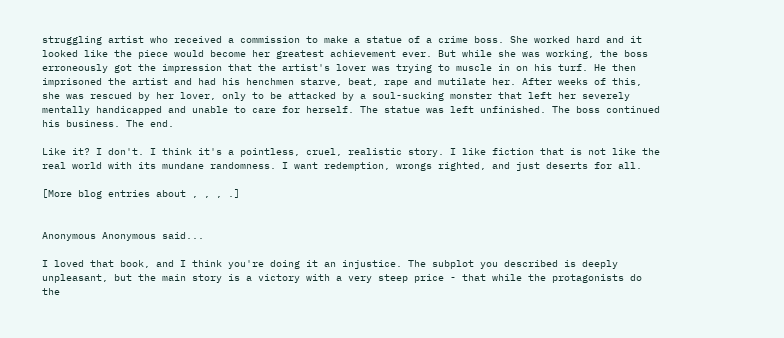struggling artist who received a commission to make a statue of a crime boss. She worked hard and it looked like the piece would become her greatest achievement ever. But while she was working, the boss erroneously got the impression that the artist's lover was trying to muscle in on his turf. He then imprisoned the artist and had his henchmen starve, beat, rape and mutilate her. After weeks of this, she was rescued by her lover, only to be attacked by a soul-sucking monster that left her severely mentally handicapped and unable to care for herself. The statue was left unfinished. The boss continued his business. The end.

Like it? I don't. I think it's a pointless, cruel, realistic story. I like fiction that is not like the real world with its mundane randomness. I want redemption, wrongs righted, and just deserts for all.

[More blog entries about , , , .]


Anonymous Anonymous said...

I loved that book, and I think you're doing it an injustice. The subplot you described is deeply unpleasant, but the main story is a victory with a very steep price - that while the protagonists do the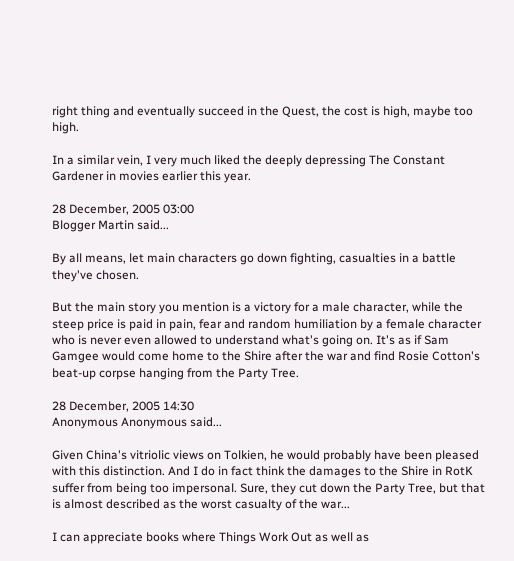right thing and eventually succeed in the Quest, the cost is high, maybe too high.

In a similar vein, I very much liked the deeply depressing The Constant Gardener in movies earlier this year.

28 December, 2005 03:00
Blogger Martin said...

By all means, let main characters go down fighting, casualties in a battle they've chosen.

But the main story you mention is a victory for a male character, while the steep price is paid in pain, fear and random humiliation by a female character who is never even allowed to understand what's going on. It's as if Sam Gamgee would come home to the Shire after the war and find Rosie Cotton's beat-up corpse hanging from the Party Tree.

28 December, 2005 14:30
Anonymous Anonymous said...

Given China's vitriolic views on Tolkien, he would probably have been pleased with this distinction. And I do in fact think the damages to the Shire in RotK suffer from being too impersonal. Sure, they cut down the Party Tree, but that is almost described as the worst casualty of the war...

I can appreciate books where Things Work Out as well as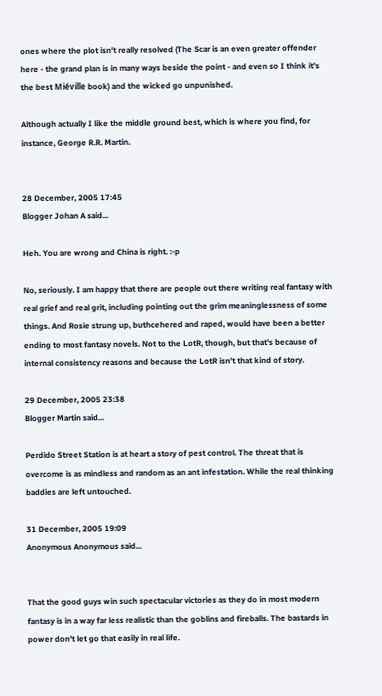ones where the plot isn't really resolved (The Scar is an even greater offender here - the grand plan is in many ways beside the point - and even so I think it's the best Miéville book) and the wicked go unpunished.

Although actually I like the middle ground best, which is where you find, for instance, George R.R. Martin.


28 December, 2005 17:45
Blogger Johan A said...

Heh. You are wrong and China is right. :-p

No, seriously. I am happy that there are people out there writing real fantasy with real grief and real grit, including pointing out the grim meaninglessness of some things. And Rosie strung up, buthcehered and raped, would have been a better ending to most fantasy novels. Not to the LotR, though, but that's because of internal consistency reasons and because the LotR isn't that kind of story.

29 December, 2005 23:38
Blogger Martin said...

Perdido Street Station is at heart a story of pest control. The threat that is overcome is as mindless and random as an ant infestation. While the real thinking baddies are left untouched.

31 December, 2005 19:09
Anonymous Anonymous said...


That the good guys win such spectacular victories as they do in most modern fantasy is in a way far less realistic than the goblins and fireballs. The bastards in power don't let go that easily in real life.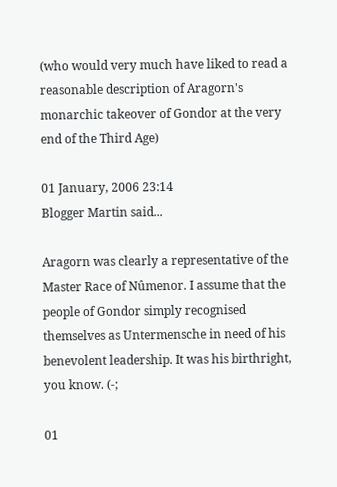(who would very much have liked to read a reasonable description of Aragorn's monarchic takeover of Gondor at the very end of the Third Age)

01 January, 2006 23:14
Blogger Martin said...

Aragorn was clearly a representative of the Master Race of Nûmenor. I assume that the people of Gondor simply recognised themselves as Untermensche in need of his benevolent leadership. It was his birthright, you know. (-;

01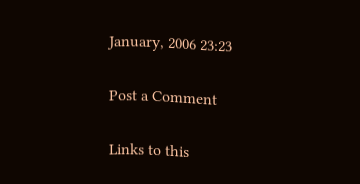January, 2006 23:23

Post a Comment

Links to this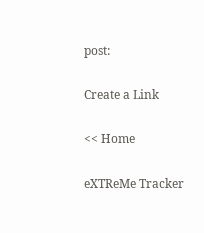post:

Create a Link

<< Home

eXTReMe Tracker